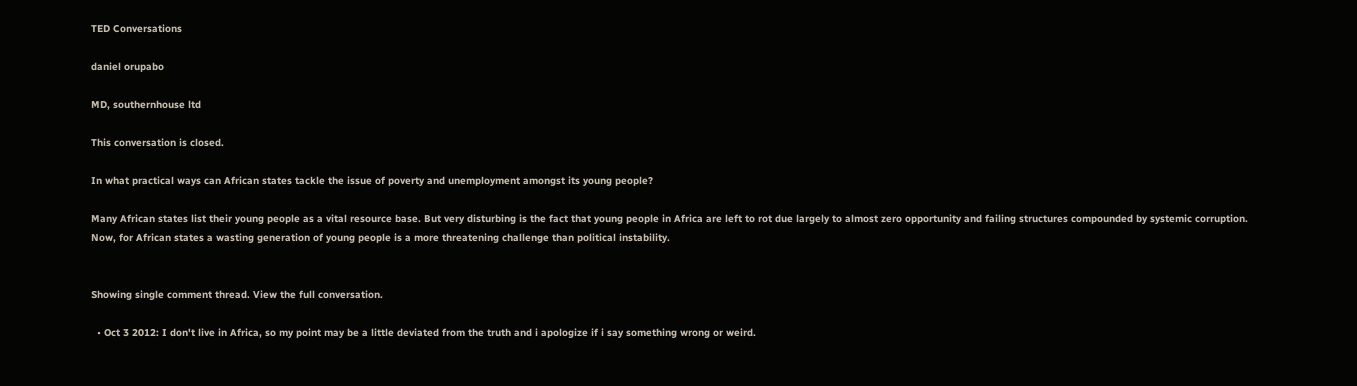TED Conversations

daniel orupabo

MD, southernhouse ltd

This conversation is closed.

In what practical ways can African states tackle the issue of poverty and unemployment amongst its young people?

Many African states list their young people as a vital resource base. But very disturbing is the fact that young people in Africa are left to rot due largely to almost zero opportunity and failing structures compounded by systemic corruption. Now, for African states a wasting generation of young people is a more threatening challenge than political instability.


Showing single comment thread. View the full conversation.

  • Oct 3 2012: I don't live in Africa, so my point may be a little deviated from the truth and i apologize if i say something wrong or weird.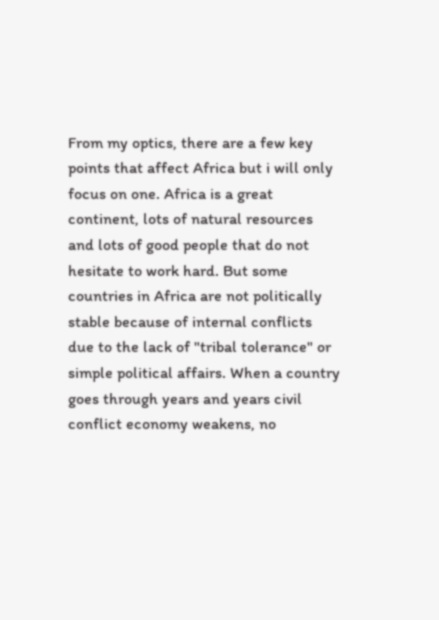From my optics, there are a few key points that affect Africa but i will only focus on one. Africa is a great continent, lots of natural resources and lots of good people that do not hesitate to work hard. But some countries in Africa are not politically stable because of internal conflicts due to the lack of "tribal tolerance" or simple political affairs. When a country goes through years and years civil conflict economy weakens, no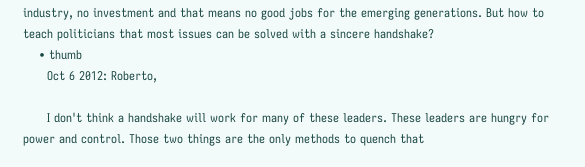industry, no investment and that means no good jobs for the emerging generations. But how to teach politicians that most issues can be solved with a sincere handshake?
    • thumb
      Oct 6 2012: Roberto,

      I don't think a handshake will work for many of these leaders. These leaders are hungry for power and control. Those two things are the only methods to quench that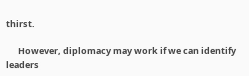thirst.

      However, diplomacy may work if we can identify leaders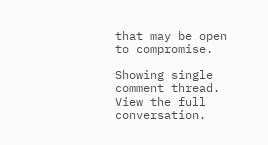that may be open to compromise.

Showing single comment thread. View the full conversation.